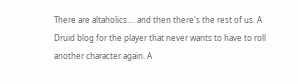There are altaholics.... and then there's the rest of us. A Druid blog for the player that never wants to have to roll another character again. A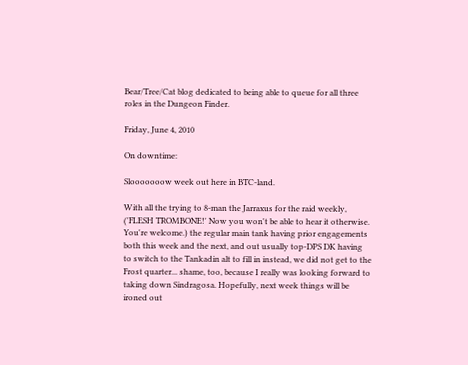Bear/Tree/Cat blog dedicated to being able to queue for all three roles in the Dungeon Finder.

Friday, June 4, 2010

On downtime:

Slooooooow week out here in BTC-land.

With all the trying to 8-man the Jarraxus for the raid weekly, ('FLESH TROMBONE!' Now you won't be able to hear it otherwise. You're welcome.) the regular main tank having prior engagements both this week and the next, and out usually top-DPS DK having to switch to the Tankadin alt to fill in instead, we did not get to the Frost quarter... shame, too, because I really was looking forward to taking down Sindragosa. Hopefully, next week things will be ironed out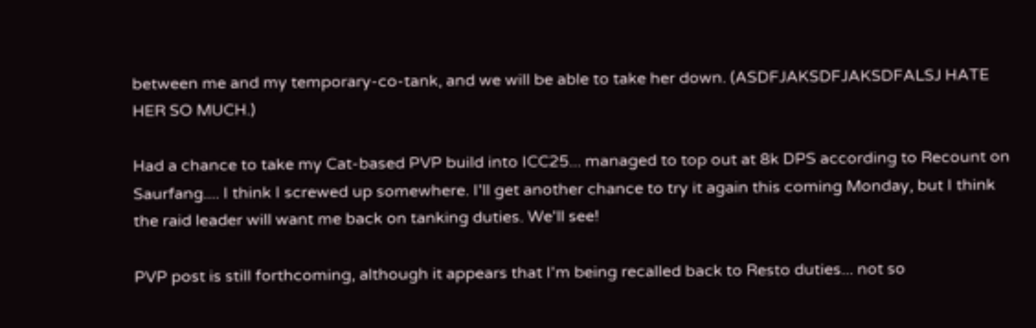between me and my temporary-co-tank, and we will be able to take her down. (ASDFJAKSDFJAKSDFALSJ HATE HER SO MUCH.)

Had a chance to take my Cat-based PVP build into ICC25... managed to top out at 8k DPS according to Recount on Saurfang.... I think I screwed up somewhere. I'll get another chance to try it again this coming Monday, but I think the raid leader will want me back on tanking duties. We'll see!

PVP post is still forthcoming, although it appears that I'm being recalled back to Resto duties... not so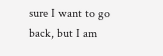sure I want to go back, but I am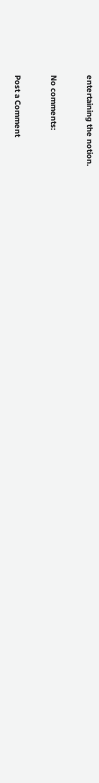entertaining the notion.

No comments:

Post a Comment